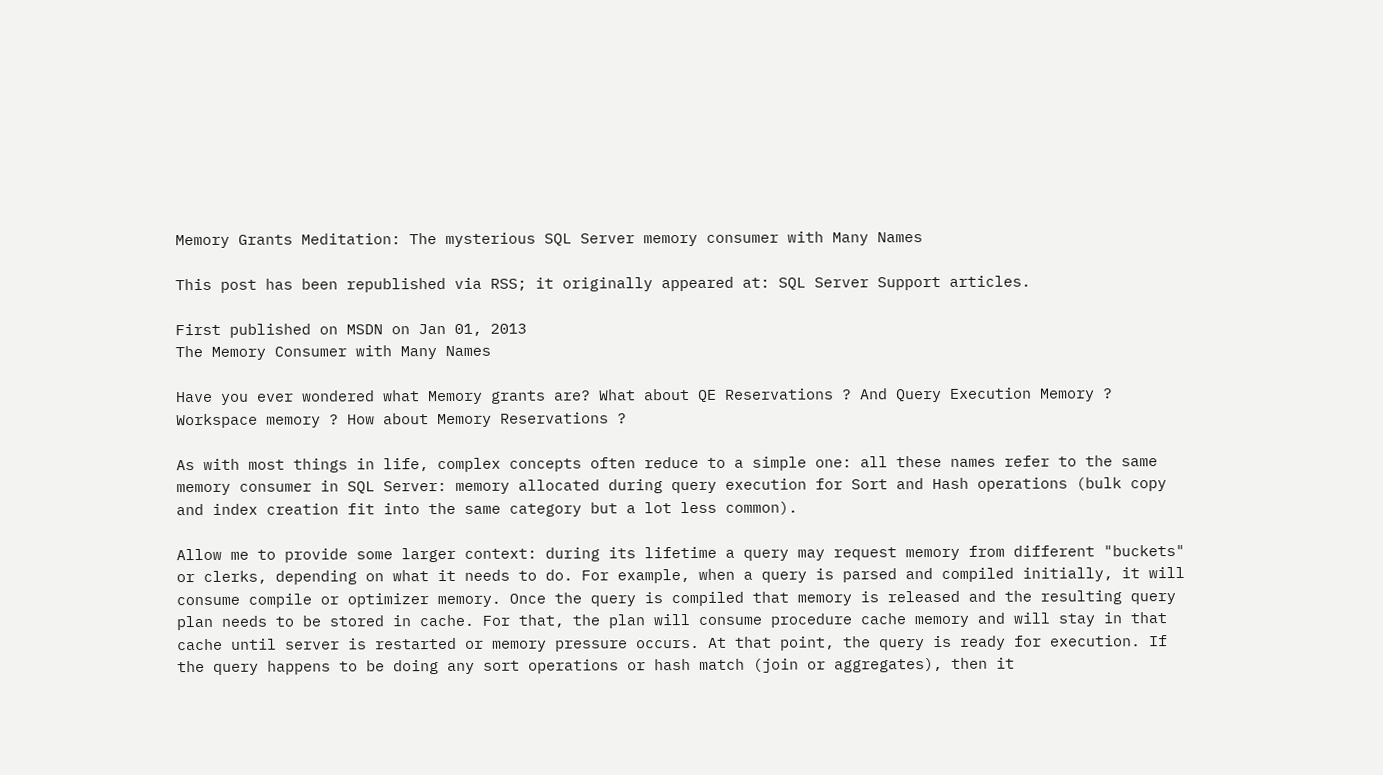Memory Grants Meditation: The mysterious SQL Server memory consumer with Many Names

This post has been republished via RSS; it originally appeared at: SQL Server Support articles.

First published on MSDN on Jan 01, 2013
The Memory Consumer with Many Names

Have you ever wondered what Memory grants are? What about QE Reservations ? And Query Execution Memory ? Workspace memory ? How about Memory Reservations ?

As with most things in life, complex concepts often reduce to a simple one: all these names refer to the same memory consumer in SQL Server: memory allocated during query execution for Sort and Hash operations (bulk copy and index creation fit into the same category but a lot less common).

Allow me to provide some larger context: during its lifetime a query may request memory from different "buckets" or clerks, depending on what it needs to do. For example, when a query is parsed and compiled initially, it will consume compile or optimizer memory. Once the query is compiled that memory is released and the resulting query plan needs to be stored in cache. For that, the plan will consume procedure cache memory and will stay in that cache until server is restarted or memory pressure occurs. At that point, the query is ready for execution. If the query happens to be doing any sort operations or hash match (join or aggregates), then it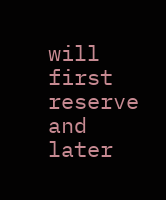will first reserve and later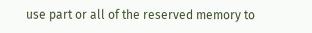use part or all of the reserved memory to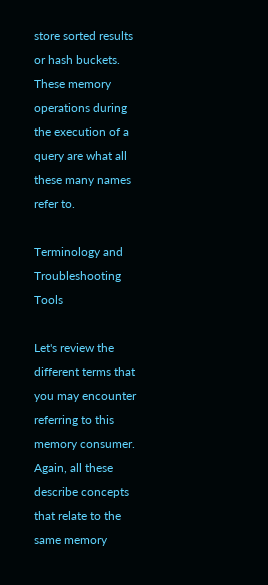store sorted results or hash buckets. These memory operations during the execution of a query are what all these many names refer to.

Terminology and Troubleshooting Tools

Let's review the different terms that you may encounter referring to this memory consumer. Again, all these describe concepts that relate to the same memory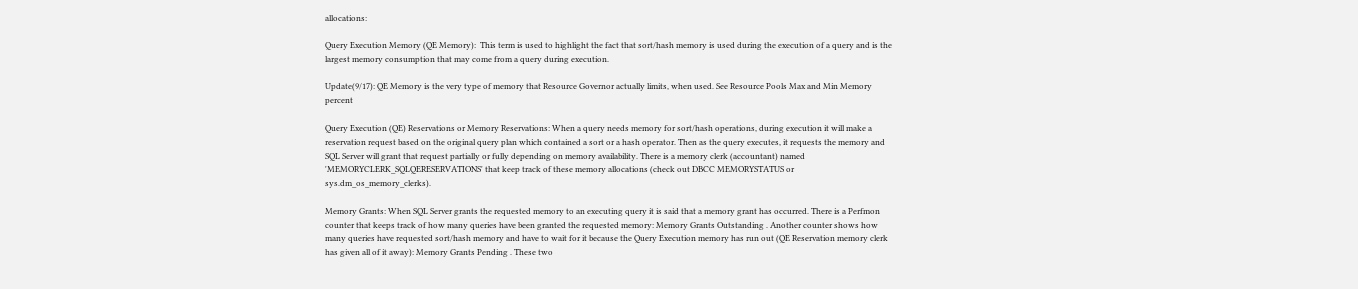allocations:

Query Execution Memory (QE Memory):  This term is used to highlight the fact that sort/hash memory is used during the execution of a query and is the largest memory consumption that may come from a query during execution.

Update(9/17): QE Memory is the very type of memory that Resource Governor actually limits, when used. See Resource Pools Max and Min Memory percent

Query Execution (QE) Reservations or Memory Reservations: When a query needs memory for sort/hash operations, during execution it will make a reservation request based on the original query plan which contained a sort or a hash operator. Then as the query executes, it requests the memory and SQL Server will grant that request partially or fully depending on memory availability. There is a memory clerk (accountant) named 'MEMORYCLERK_SQLQERESERVATIONS' that keep track of these memory allocations (check out DBCC MEMORYSTATUS or sys.dm_os_memory_clerks).

Memory Grants: When SQL Server grants the requested memory to an executing query it is said that a memory grant has occurred. There is a Perfmon counter that keeps track of how many queries have been granted the requested memory: Memory Grants Outstanding . Another counter shows how many queries have requested sort/hash memory and have to wait for it because the Query Execution memory has run out (QE Reservation memory clerk has given all of it away): Memory Grants Pending . These two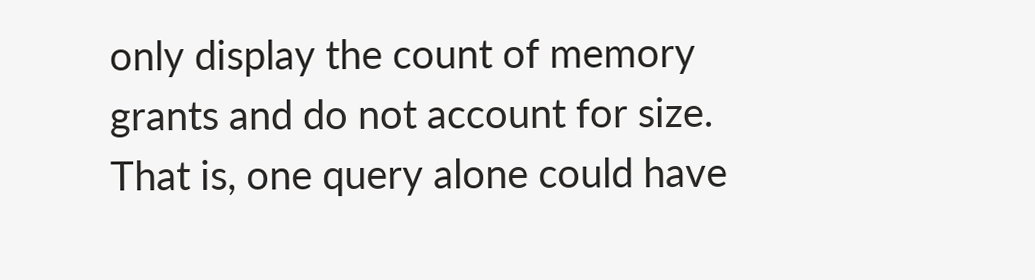only display the count of memory grants and do not account for size. That is, one query alone could have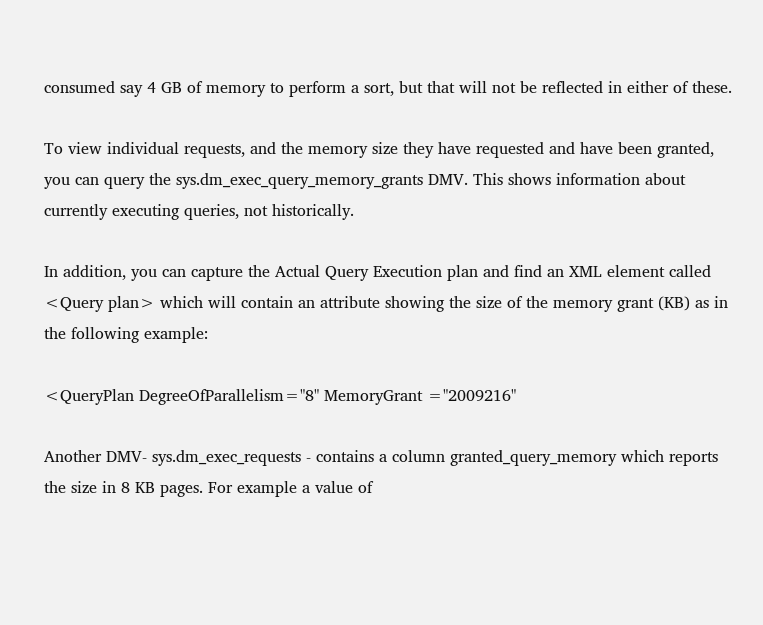consumed say 4 GB of memory to perform a sort, but that will not be reflected in either of these.

To view individual requests, and the memory size they have requested and have been granted, you can query the sys.dm_exec_query_memory_grants DMV. This shows information about currently executing queries, not historically.

In addition, you can capture the Actual Query Execution plan and find an XML element called <Query plan> which will contain an attribute showing the size of the memory grant (KB) as in the following example:

<QueryPlan DegreeOfParallelism="8" MemoryGrant ="2009216"

Another DMV- sys.dm_exec_requests - contains a column granted_query_memory which reports the size in 8 KB pages. For example a value of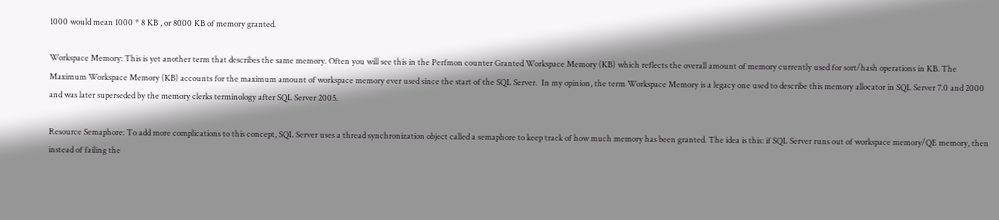1000 would mean 1000 * 8 KB , or 8000 KB of memory granted.

Workspace Memory: This is yet another term that describes the same memory. Often you will see this in the Perfmon counter Granted Workspace Memory (KB) which reflects the overall amount of memory currently used for sort/hash operations in KB. The Maximum Workspace Memory (KB) accounts for the maximum amount of workspace memory ever used since the start of the SQL Server.  In my opinion, the term Workspace Memory is a legacy one used to describe this memory allocator in SQL Server 7.0 and 2000 and was later superseded by the memory clerks terminology after SQL Server 2005.

Resource Semaphore: To add more complications to this concept, SQL Server uses a thread synchronization object called a semaphore to keep track of how much memory has been granted. The idea is this: if SQL Server runs out of workspace memory/QE memory, then instead of failing the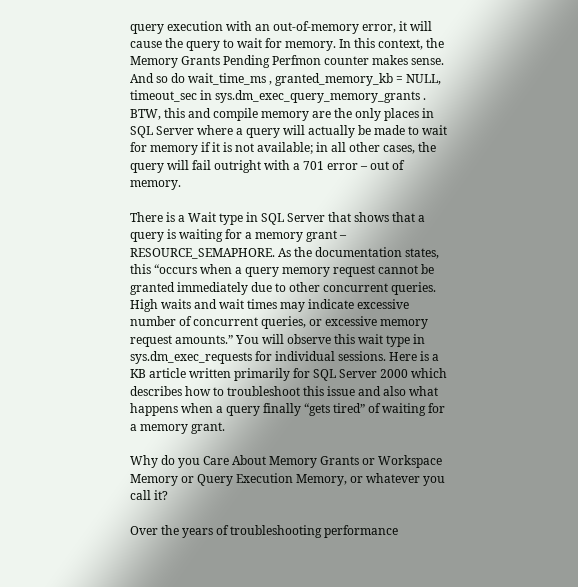query execution with an out-of-memory error, it will cause the query to wait for memory. In this context, the Memory Grants Pending Perfmon counter makes sense. And so do wait_time_ms , granted_memory_kb = NULL, timeout_sec in sys.dm_exec_query_memory_grants . BTW, this and compile memory are the only places in SQL Server where a query will actually be made to wait for memory if it is not available; in all other cases, the query will fail outright with a 701 error – out of memory.

There is a Wait type in SQL Server that shows that a query is waiting for a memory grant – RESOURCE_SEMAPHORE. As the documentation states, this “occurs when a query memory request cannot be granted immediately due to other concurrent queries. High waits and wait times may indicate excessive number of concurrent queries, or excessive memory request amounts.” You will observe this wait type in sys.dm_exec_requests for individual sessions. Here is a KB article written primarily for SQL Server 2000 which describes how to troubleshoot this issue and also what happens when a query finally “gets tired” of waiting for a memory grant.

Why do you Care About Memory Grants or Workspace Memory or Query Execution Memory, or whatever you call it?

Over the years of troubleshooting performance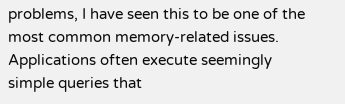problems, I have seen this to be one of the most common memory-related issues. Applications often execute seemingly simple queries that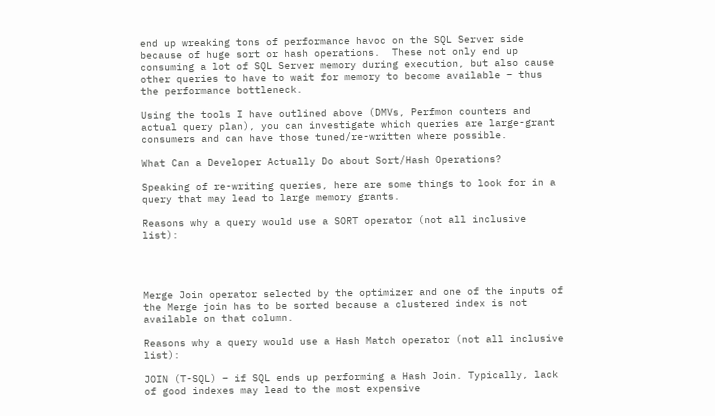end up wreaking tons of performance havoc on the SQL Server side because of huge sort or hash operations.  These not only end up consuming a lot of SQL Server memory during execution, but also cause other queries to have to wait for memory to become available – thus the performance bottleneck.

Using the tools I have outlined above (DMVs, Perfmon counters and actual query plan), you can investigate which queries are large-grant consumers and can have those tuned/re-written where possible.

What Can a Developer Actually Do about Sort/Hash Operations?

Speaking of re-writing queries, here are some things to look for in a query that may lead to large memory grants.

Reasons why a query would use a SORT operator (not all inclusive list):




Merge Join operator selected by the optimizer and one of the inputs of the Merge join has to be sorted because a clustered index is not available on that column.

Reasons why a query would use a Hash Match operator (not all inclusive list):

JOIN (T-SQL) – if SQL ends up performing a Hash Join. Typically, lack of good indexes may lead to the most expensive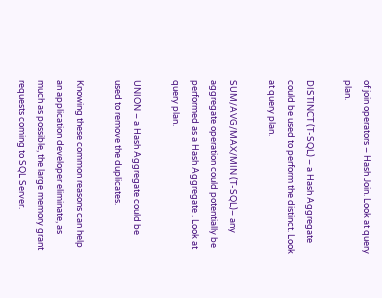of join operators – Hash Join. Look at query plan.

DISTINCT (T-SQL) – a Hash Aggregate could be used to perform the distinct. Look at query plan.

SUM/AVG/MAX/MIN (T-SQL)– any aggregate operation could potentially be performed as a Hash Aggregate . Look at query plan.

UNION – a Hash Aggregate could be used to remove the duplicates.

Knowing these common reasons can help an application developer eliminate, as much as possible, the large memory grant requests coming to SQL Server.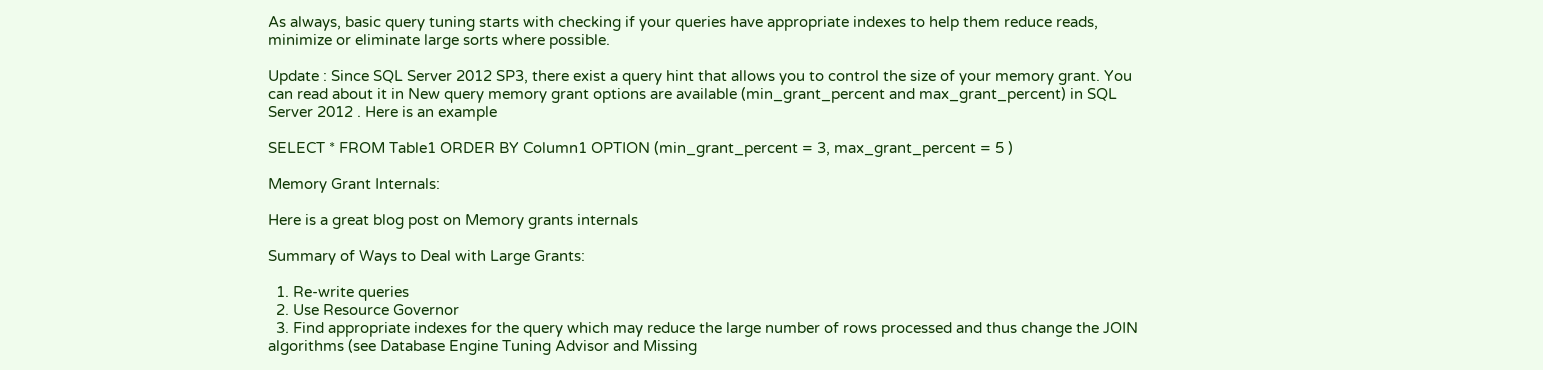As always, basic query tuning starts with checking if your queries have appropriate indexes to help them reduce reads, minimize or eliminate large sorts where possible.

Update : Since SQL Server 2012 SP3, there exist a query hint that allows you to control the size of your memory grant. You can read about it in New query memory grant options are available (min_grant_percent and max_grant_percent) in SQL Server 2012 . Here is an example

SELECT * FROM Table1 ORDER BY Column1 OPTION (min_grant_percent = 3, max_grant_percent = 5 )

Memory Grant Internals:

Here is a great blog post on Memory grants internals

Summary of Ways to Deal with Large Grants:

  1. Re-write queries
  2. Use Resource Governor
  3. Find appropriate indexes for the query which may reduce the large number of rows processed and thus change the JOIN algorithms (see Database Engine Tuning Advisor and Missing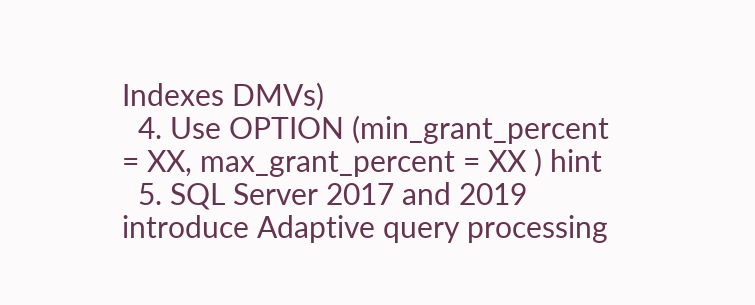Indexes DMVs)
  4. Use OPTION (min_grant_percent = XX, max_grant_percent = XX ) hint
  5. SQL Server 2017 and 2019 introduce Adaptive query processing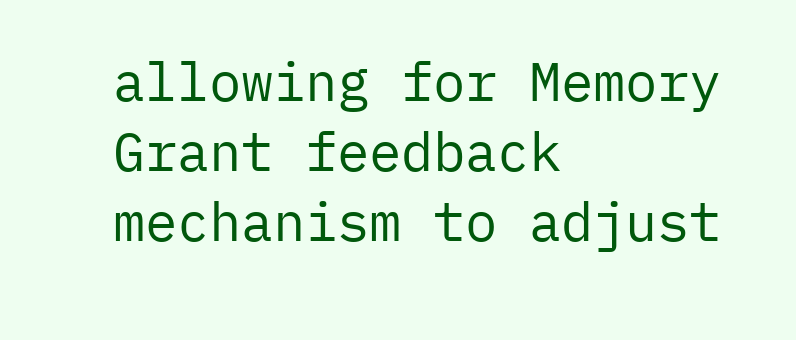allowing for Memory Grant feedback mechanism to adjust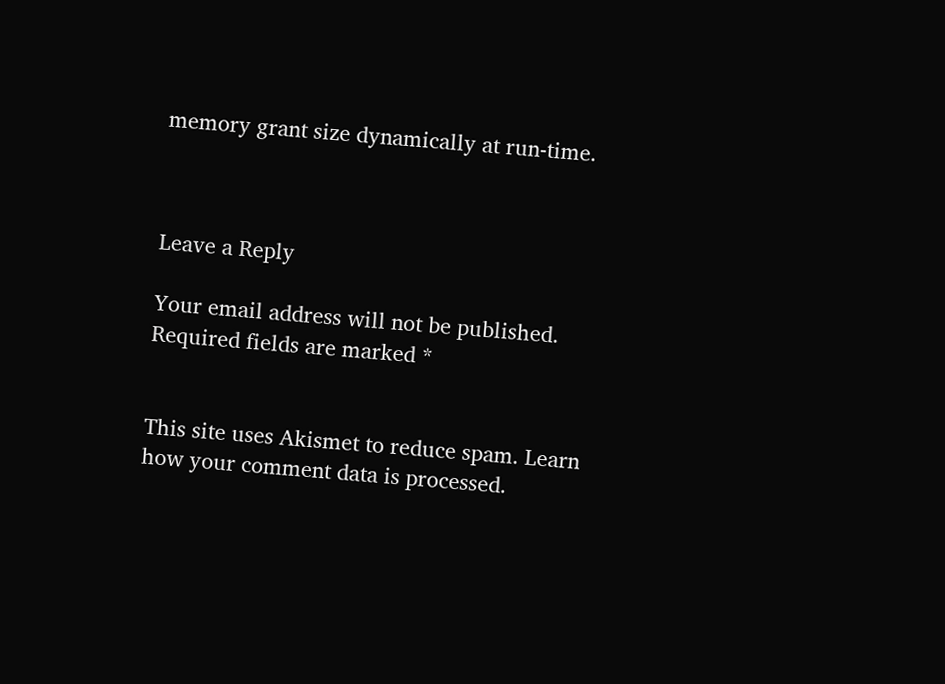memory grant size dynamically at run-time.



Leave a Reply

Your email address will not be published. Required fields are marked *


This site uses Akismet to reduce spam. Learn how your comment data is processed.